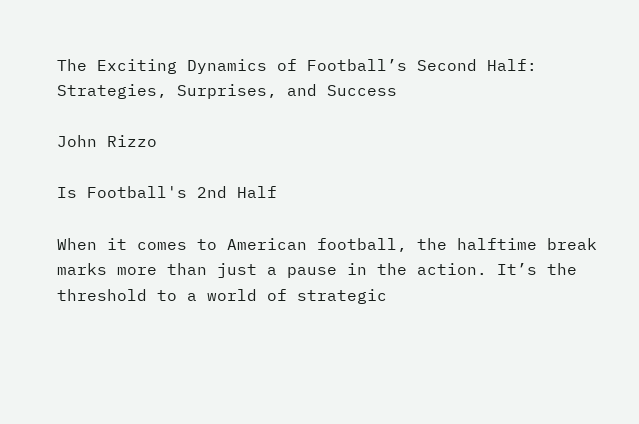The Exciting Dynamics of Football’s Second Half: Strategies, Surprises, and Success

John Rizzo

Is Football's 2nd Half

When it comes to American football, the halftime break marks more than just a pause in the action. It’s the threshold to a world of strategic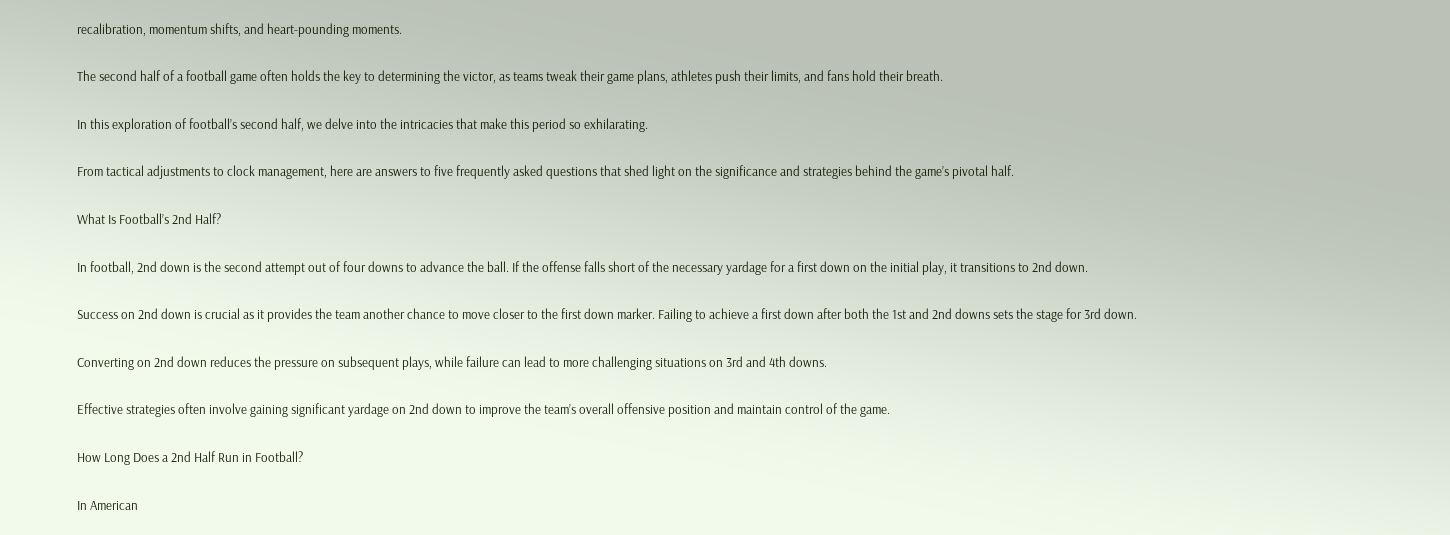recalibration, momentum shifts, and heart-pounding moments.

The second half of a football game often holds the key to determining the victor, as teams tweak their game plans, athletes push their limits, and fans hold their breath.

In this exploration of football’s second half, we delve into the intricacies that make this period so exhilarating.

From tactical adjustments to clock management, here are answers to five frequently asked questions that shed light on the significance and strategies behind the game’s pivotal half.

What Is Football’s 2nd Half?

In football, 2nd down is the second attempt out of four downs to advance the ball. If the offense falls short of the necessary yardage for a first down on the initial play, it transitions to 2nd down.

Success on 2nd down is crucial as it provides the team another chance to move closer to the first down marker. Failing to achieve a first down after both the 1st and 2nd downs sets the stage for 3rd down.

Converting on 2nd down reduces the pressure on subsequent plays, while failure can lead to more challenging situations on 3rd and 4th downs.

Effective strategies often involve gaining significant yardage on 2nd down to improve the team’s overall offensive position and maintain control of the game.

How Long Does a 2nd Half Run in Football?

In American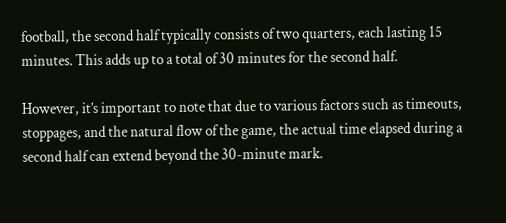football, the second half typically consists of two quarters, each lasting 15 minutes. This adds up to a total of 30 minutes for the second half.

However, it’s important to note that due to various factors such as timeouts, stoppages, and the natural flow of the game, the actual time elapsed during a second half can extend beyond the 30-minute mark.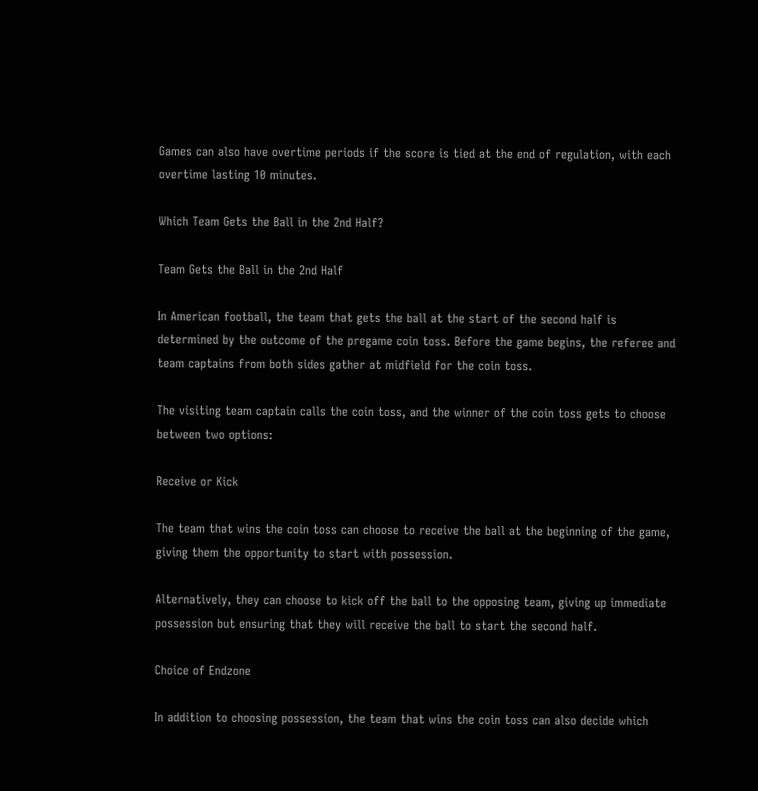Games can also have overtime periods if the score is tied at the end of regulation, with each overtime lasting 10 minutes.

Which Team Gets the Ball in the 2nd Half?

Team Gets the Ball in the 2nd Half

In American football, the team that gets the ball at the start of the second half is determined by the outcome of the pregame coin toss. Before the game begins, the referee and team captains from both sides gather at midfield for the coin toss.

The visiting team captain calls the coin toss, and the winner of the coin toss gets to choose between two options:

Receive or Kick

The team that wins the coin toss can choose to receive the ball at the beginning of the game, giving them the opportunity to start with possession.

Alternatively, they can choose to kick off the ball to the opposing team, giving up immediate possession but ensuring that they will receive the ball to start the second half.

Choice of Endzone

In addition to choosing possession, the team that wins the coin toss can also decide which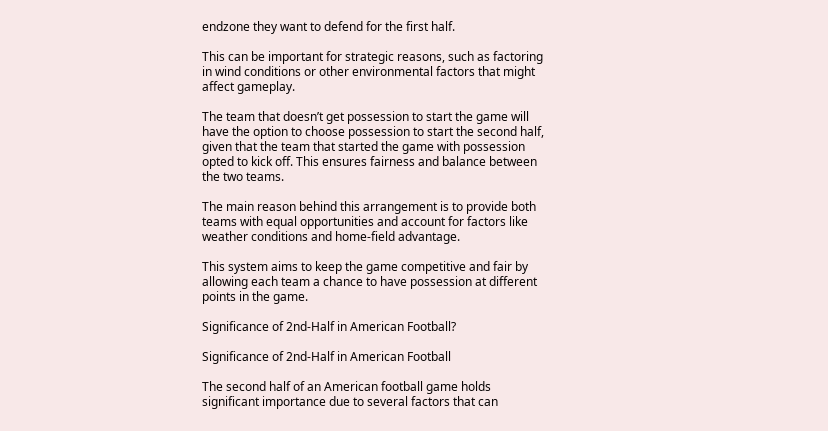endzone they want to defend for the first half.

This can be important for strategic reasons, such as factoring in wind conditions or other environmental factors that might affect gameplay.

The team that doesn’t get possession to start the game will have the option to choose possession to start the second half, given that the team that started the game with possession opted to kick off. This ensures fairness and balance between the two teams.

The main reason behind this arrangement is to provide both teams with equal opportunities and account for factors like weather conditions and home-field advantage.

This system aims to keep the game competitive and fair by allowing each team a chance to have possession at different points in the game.

Significance of 2nd-Half in American Football?

Significance of 2nd-Half in American Football

The second half of an American football game holds significant importance due to several factors that can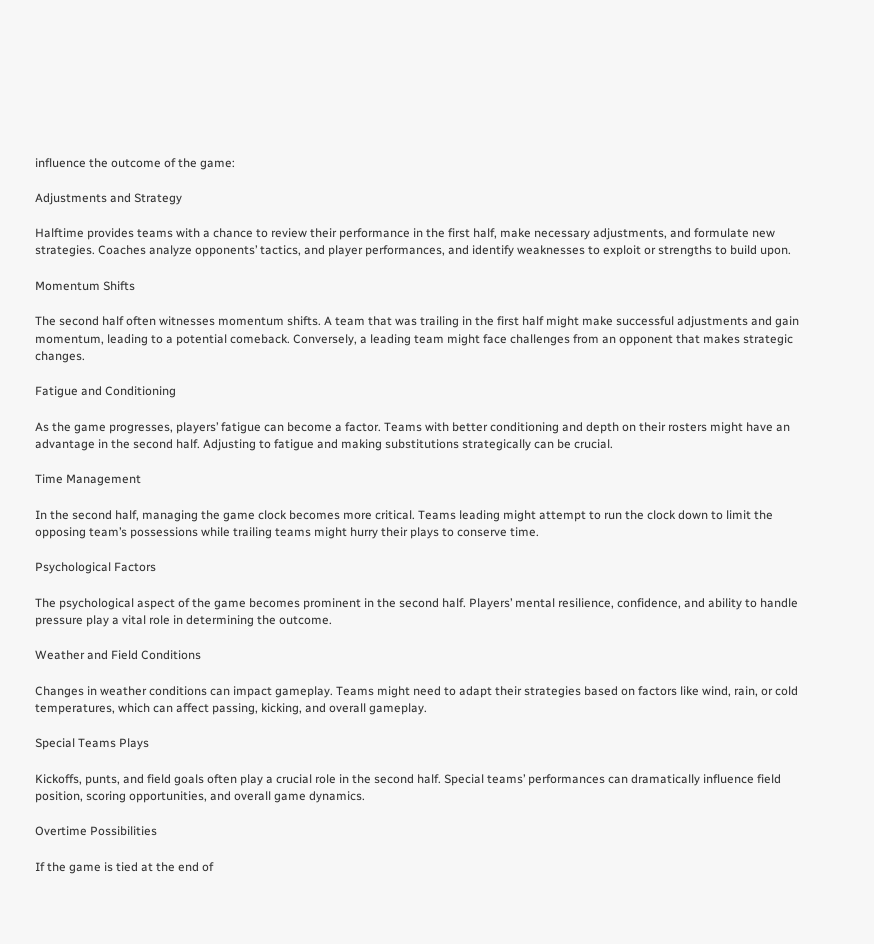influence the outcome of the game:

Adjustments and Strategy

Halftime provides teams with a chance to review their performance in the first half, make necessary adjustments, and formulate new strategies. Coaches analyze opponents’ tactics, and player performances, and identify weaknesses to exploit or strengths to build upon.

Momentum Shifts

The second half often witnesses momentum shifts. A team that was trailing in the first half might make successful adjustments and gain momentum, leading to a potential comeback. Conversely, a leading team might face challenges from an opponent that makes strategic changes.

Fatigue and Conditioning

As the game progresses, players’ fatigue can become a factor. Teams with better conditioning and depth on their rosters might have an advantage in the second half. Adjusting to fatigue and making substitutions strategically can be crucial.

Time Management

In the second half, managing the game clock becomes more critical. Teams leading might attempt to run the clock down to limit the opposing team’s possessions while trailing teams might hurry their plays to conserve time.

Psychological Factors

The psychological aspect of the game becomes prominent in the second half. Players’ mental resilience, confidence, and ability to handle pressure play a vital role in determining the outcome.

Weather and Field Conditions

Changes in weather conditions can impact gameplay. Teams might need to adapt their strategies based on factors like wind, rain, or cold temperatures, which can affect passing, kicking, and overall gameplay.

Special Teams Plays

Kickoffs, punts, and field goals often play a crucial role in the second half. Special teams’ performances can dramatically influence field position, scoring opportunities, and overall game dynamics.

Overtime Possibilities

If the game is tied at the end of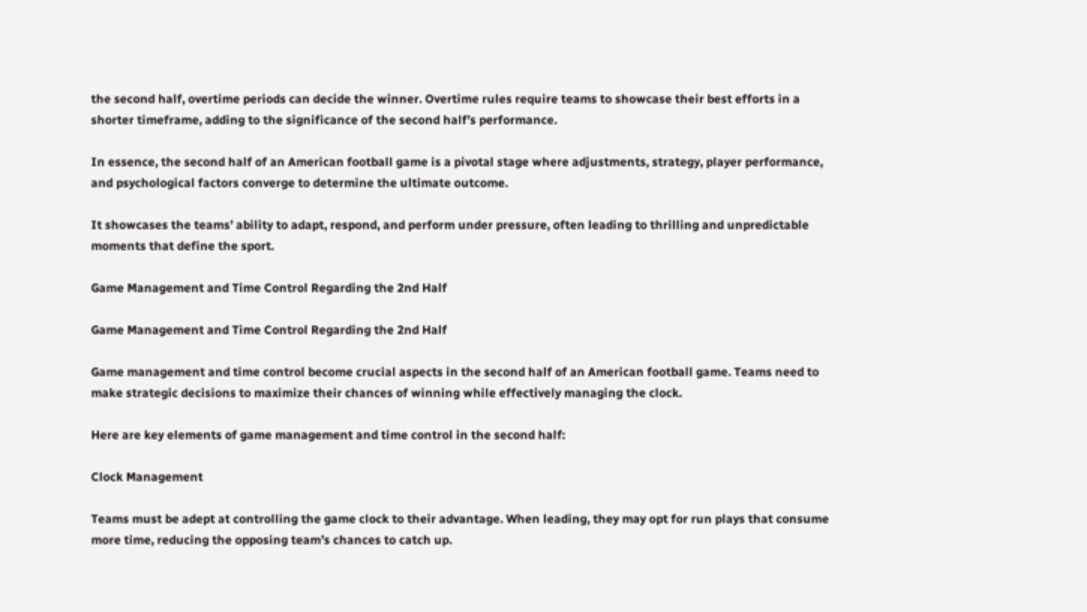the second half, overtime periods can decide the winner. Overtime rules require teams to showcase their best efforts in a shorter timeframe, adding to the significance of the second half’s performance.

In essence, the second half of an American football game is a pivotal stage where adjustments, strategy, player performance, and psychological factors converge to determine the ultimate outcome.

It showcases the teams’ ability to adapt, respond, and perform under pressure, often leading to thrilling and unpredictable moments that define the sport.

Game Management and Time Control Regarding the 2nd Half

Game Management and Time Control Regarding the 2nd Half

Game management and time control become crucial aspects in the second half of an American football game. Teams need to make strategic decisions to maximize their chances of winning while effectively managing the clock.

Here are key elements of game management and time control in the second half:

Clock Management

Teams must be adept at controlling the game clock to their advantage. When leading, they may opt for run plays that consume more time, reducing the opposing team’s chances to catch up.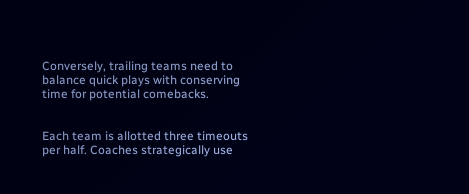Conversely, trailing teams need to balance quick plays with conserving time for potential comebacks.


Each team is allotted three timeouts per half. Coaches strategically use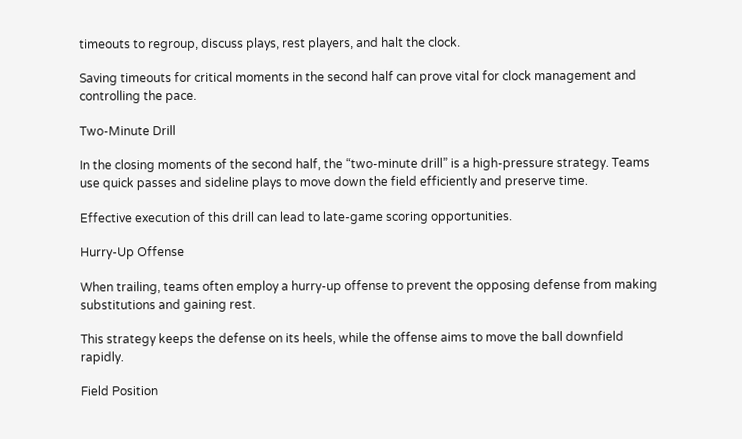timeouts to regroup, discuss plays, rest players, and halt the clock.

Saving timeouts for critical moments in the second half can prove vital for clock management and controlling the pace.

Two-Minute Drill

In the closing moments of the second half, the “two-minute drill” is a high-pressure strategy. Teams use quick passes and sideline plays to move down the field efficiently and preserve time.

Effective execution of this drill can lead to late-game scoring opportunities.

Hurry-Up Offense

When trailing, teams often employ a hurry-up offense to prevent the opposing defense from making substitutions and gaining rest.

This strategy keeps the defense on its heels, while the offense aims to move the ball downfield rapidly.

Field Position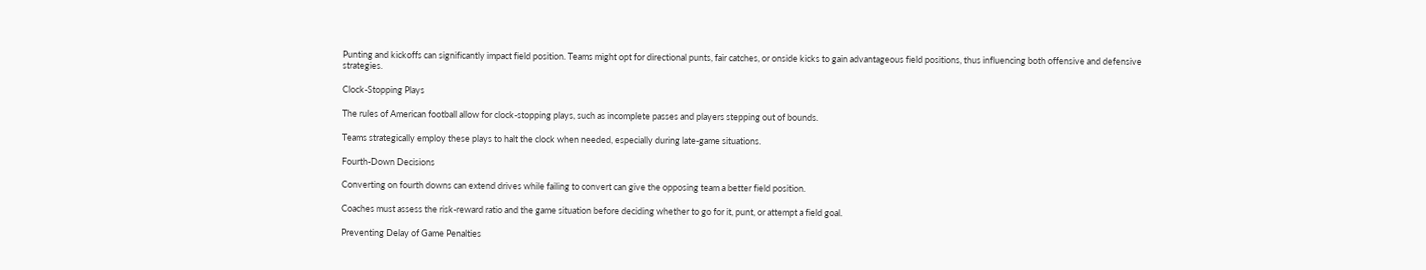Punting and kickoffs can significantly impact field position. Teams might opt for directional punts, fair catches, or onside kicks to gain advantageous field positions, thus influencing both offensive and defensive strategies.

Clock-Stopping Plays

The rules of American football allow for clock-stopping plays, such as incomplete passes and players stepping out of bounds.

Teams strategically employ these plays to halt the clock when needed, especially during late-game situations.

Fourth-Down Decisions

Converting on fourth downs can extend drives while failing to convert can give the opposing team a better field position.

Coaches must assess the risk-reward ratio and the game situation before deciding whether to go for it, punt, or attempt a field goal.

Preventing Delay of Game Penalties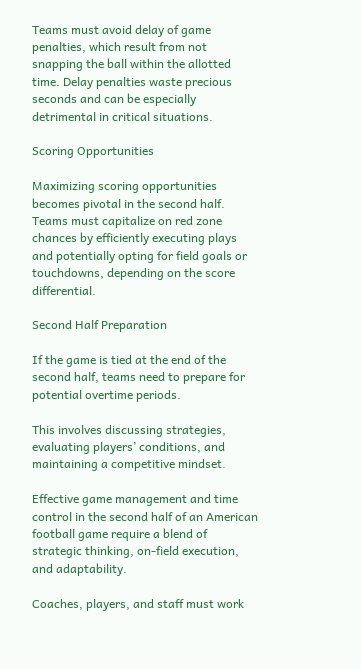Teams must avoid delay of game penalties, which result from not snapping the ball within the allotted time. Delay penalties waste precious seconds and can be especially detrimental in critical situations.

Scoring Opportunities

Maximizing scoring opportunities becomes pivotal in the second half. Teams must capitalize on red zone chances by efficiently executing plays and potentially opting for field goals or touchdowns, depending on the score differential.

Second Half Preparation

If the game is tied at the end of the second half, teams need to prepare for potential overtime periods.

This involves discussing strategies, evaluating players’ conditions, and maintaining a competitive mindset.

Effective game management and time control in the second half of an American football game require a blend of strategic thinking, on-field execution, and adaptability.

Coaches, players, and staff must work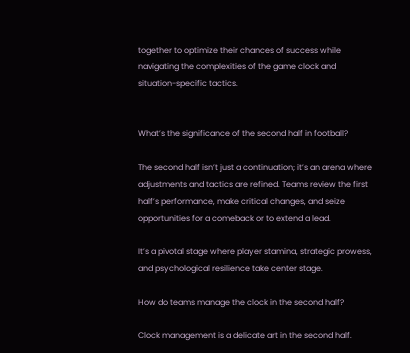together to optimize their chances of success while navigating the complexities of the game clock and situation-specific tactics.


What’s the significance of the second half in football?

The second half isn’t just a continuation; it’s an arena where adjustments and tactics are refined. Teams review the first half’s performance, make critical changes, and seize opportunities for a comeback or to extend a lead.

It’s a pivotal stage where player stamina, strategic prowess, and psychological resilience take center stage.

How do teams manage the clock in the second half?

Clock management is a delicate art in the second half.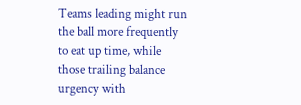Teams leading might run the ball more frequently to eat up time, while those trailing balance urgency with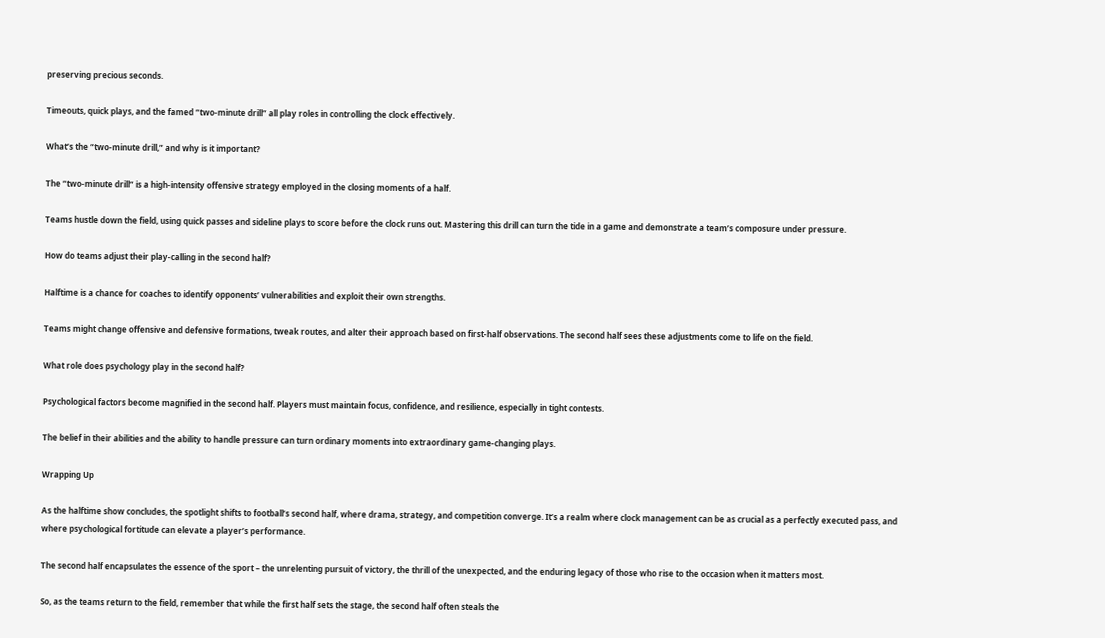preserving precious seconds.

Timeouts, quick plays, and the famed “two-minute drill” all play roles in controlling the clock effectively.

What’s the “two-minute drill,” and why is it important?

The “two-minute drill” is a high-intensity offensive strategy employed in the closing moments of a half.

Teams hustle down the field, using quick passes and sideline plays to score before the clock runs out. Mastering this drill can turn the tide in a game and demonstrate a team’s composure under pressure.

How do teams adjust their play-calling in the second half?

Halftime is a chance for coaches to identify opponents’ vulnerabilities and exploit their own strengths.

Teams might change offensive and defensive formations, tweak routes, and alter their approach based on first-half observations. The second half sees these adjustments come to life on the field.

What role does psychology play in the second half?

Psychological factors become magnified in the second half. Players must maintain focus, confidence, and resilience, especially in tight contests.

The belief in their abilities and the ability to handle pressure can turn ordinary moments into extraordinary game-changing plays.

Wrapping Up

As the halftime show concludes, the spotlight shifts to football’s second half, where drama, strategy, and competition converge. It’s a realm where clock management can be as crucial as a perfectly executed pass, and where psychological fortitude can elevate a player’s performance.

The second half encapsulates the essence of the sport – the unrelenting pursuit of victory, the thrill of the unexpected, and the enduring legacy of those who rise to the occasion when it matters most.

So, as the teams return to the field, remember that while the first half sets the stage, the second half often steals the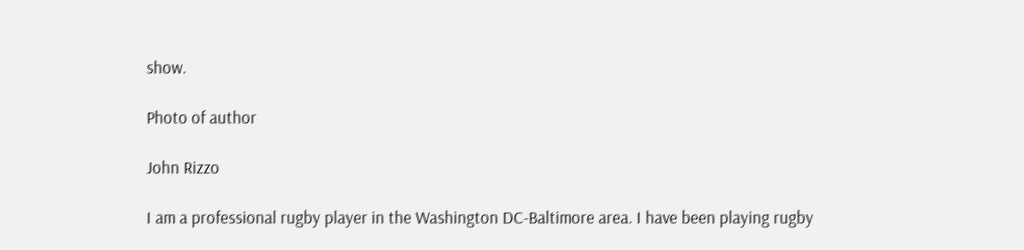show.

Photo of author

John Rizzo

I am a professional rugby player in the Washington DC-Baltimore area. I have been playing rugby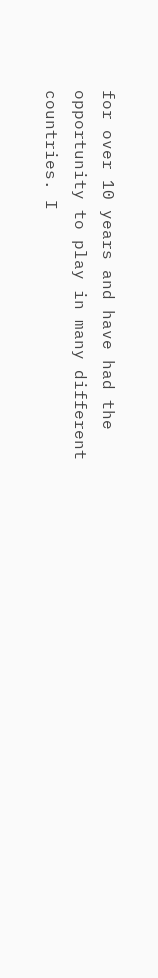for over 10 years and have had the opportunity to play in many different countries. I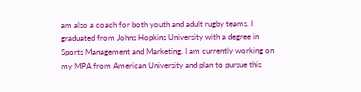am also a coach for both youth and adult rugby teams. I graduated from Johns Hopkins University with a degree in Sports Management and Marketing. I am currently working on my MPA from American University and plan to pursue this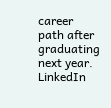career path after graduating next year. LinkedIn